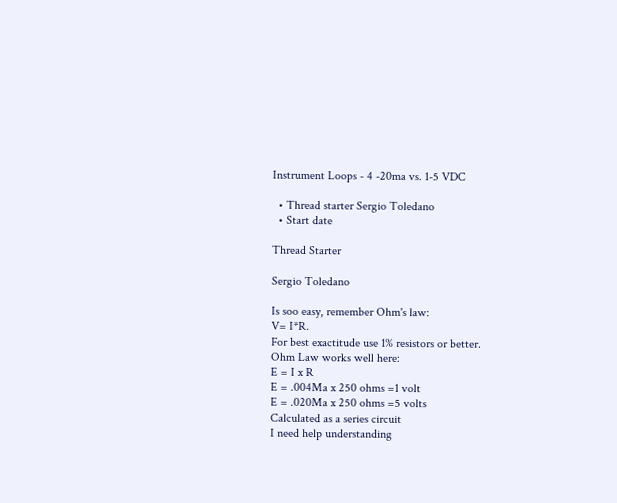Instrument Loops - 4 -20ma vs. 1-5 VDC

  • Thread starter Sergio Toledano
  • Start date

Thread Starter

Sergio Toledano

Is soo easy, remember Ohm's law:
V= I*R.
For best exactitude use 1% resistors or better.
Ohm Law works well here:
E = I x R
E = .004Ma x 250 ohms =1 volt
E = .020Ma x 250 ohms =5 volts
Calculated as a series circuit
I need help understanding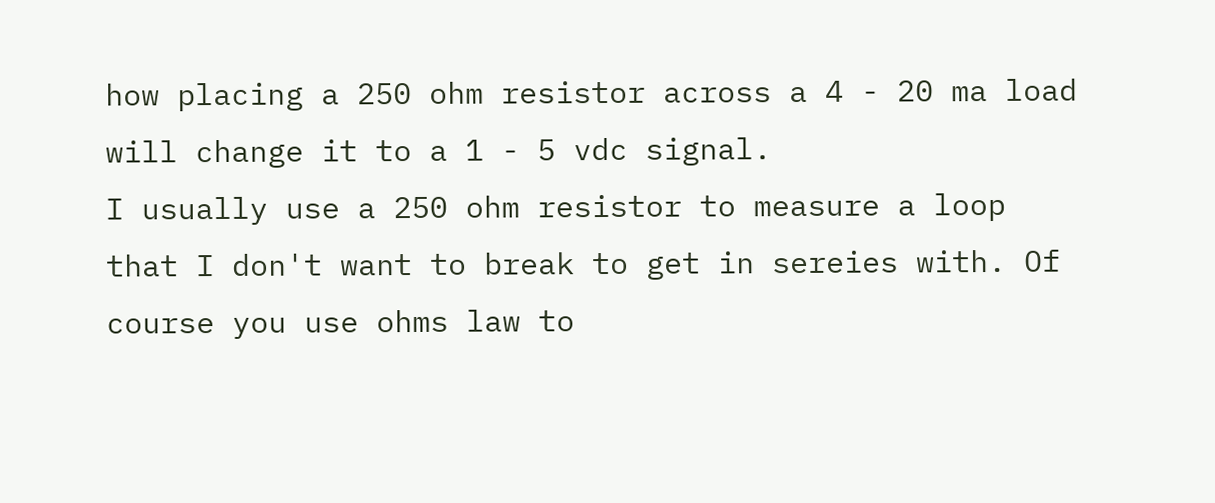how placing a 250 ohm resistor across a 4 - 20 ma load will change it to a 1 - 5 vdc signal.
I usually use a 250 ohm resistor to measure a loop that I don't want to break to get in sereies with. Of course you use ohms law to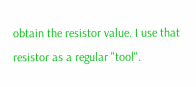obtain the resistor value. I use that resistor as a regular "tool".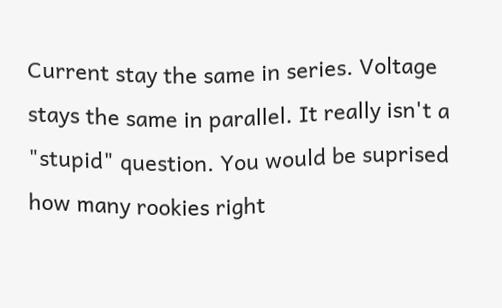Current stay the same in series. Voltage stays the same in parallel. It really isn't a "stupid" question. You would be suprised how many rookies right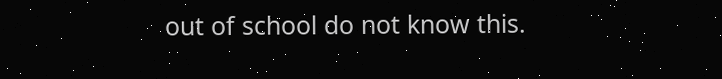out of school do not know this.